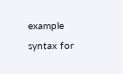example syntax for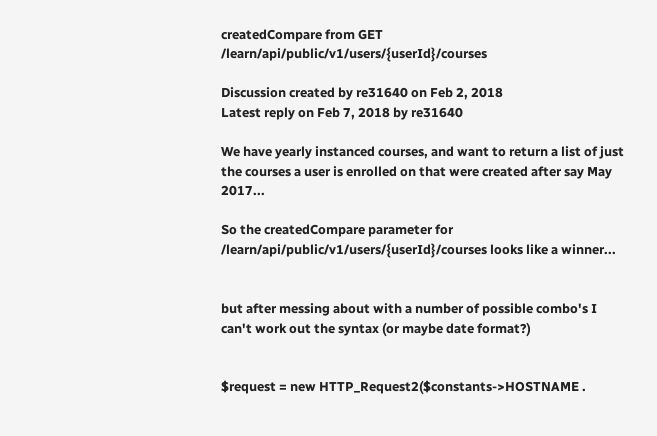createdCompare from GET /learn/api/public/v1/users/{userId}/courses

Discussion created by re31640 on Feb 2, 2018
Latest reply on Feb 7, 2018 by re31640

We have yearly instanced courses, and want to return a list of just the courses a user is enrolled on that were created after say May 2017...

So the createdCompare parameter for /learn/api/public/v1/users/{userId}/courses looks like a winner...


but after messing about with a number of possible combo's I can't work out the syntax (or maybe date format?)


$request = new HTTP_Request2($constants->HOSTNAME .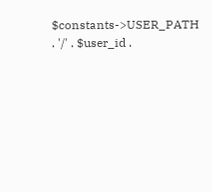$constants->USER_PATH . '/' . $user_id .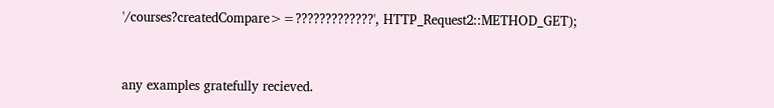'/courses?createdCompare>=?????????????', HTTP_Request2::METHOD_GET);


any examples gratefully recieved.